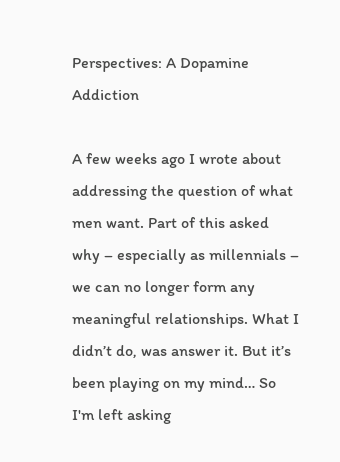Perspectives: A Dopamine Addiction

A few weeks ago I wrote about addressing the question of what men want. Part of this asked why – especially as millennials – we can no longer form any meaningful relationships. What I didn’t do, was answer it. But it’s been playing on my mind… So I'm left asking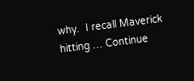why.  I recall Maverick hitting … Continue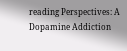reading Perspectives: A Dopamine Addiction